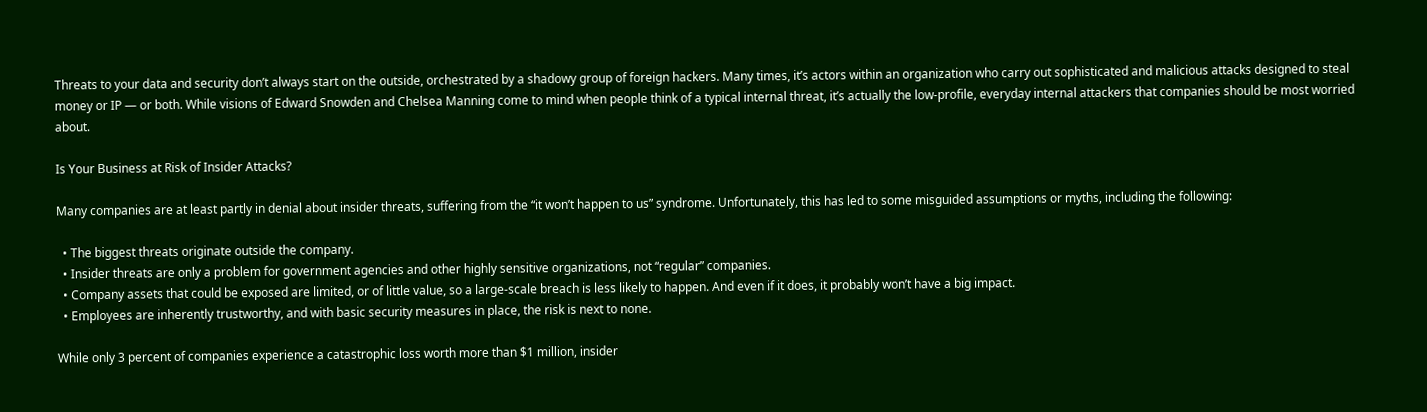Threats to your data and security don’t always start on the outside, orchestrated by a shadowy group of foreign hackers. Many times, it’s actors within an organization who carry out sophisticated and malicious attacks designed to steal money or IP — or both. While visions of Edward Snowden and Chelsea Manning come to mind when people think of a typical internal threat, it’s actually the low-profile, everyday internal attackers that companies should be most worried about.

Is Your Business at Risk of Insider Attacks?

Many companies are at least partly in denial about insider threats, suffering from the “it won’t happen to us” syndrome. Unfortunately, this has led to some misguided assumptions or myths, including the following:

  • The biggest threats originate outside the company.
  • Insider threats are only a problem for government agencies and other highly sensitive organizations, not “regular” companies.
  • Company assets that could be exposed are limited, or of little value, so a large-scale breach is less likely to happen. And even if it does, it probably won’t have a big impact.
  • Employees are inherently trustworthy, and with basic security measures in place, the risk is next to none.

While only 3 percent of companies experience a catastrophic loss worth more than $1 million, insider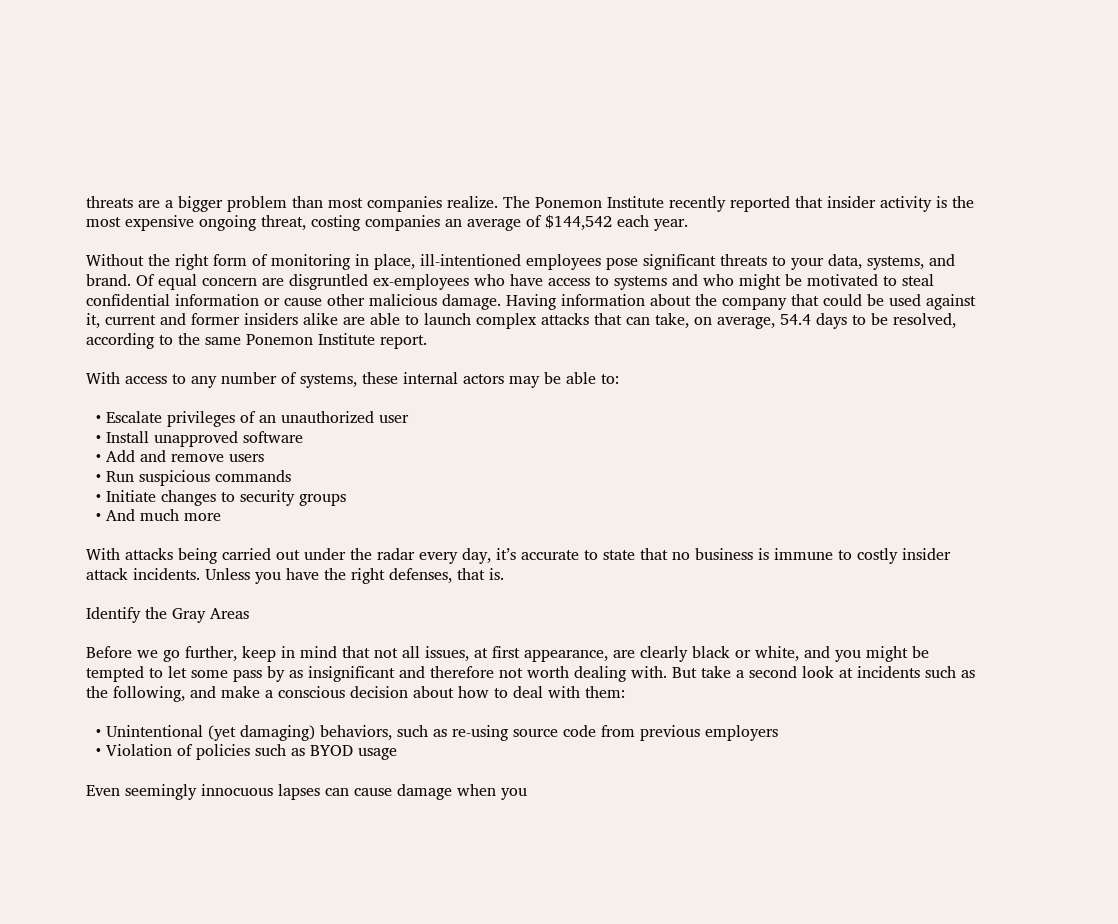threats are a bigger problem than most companies realize. The Ponemon Institute recently reported that insider activity is the most expensive ongoing threat, costing companies an average of $144,542 each year.

Without the right form of monitoring in place, ill-intentioned employees pose significant threats to your data, systems, and brand. Of equal concern are disgruntled ex-employees who have access to systems and who might be motivated to steal confidential information or cause other malicious damage. Having information about the company that could be used against it, current and former insiders alike are able to launch complex attacks that can take, on average, 54.4 days to be resolved, according to the same Ponemon Institute report.

With access to any number of systems, these internal actors may be able to:

  • Escalate privileges of an unauthorized user
  • Install unapproved software
  • Add and remove users
  • Run suspicious commands
  • Initiate changes to security groups
  • And much more

With attacks being carried out under the radar every day, it’s accurate to state that no business is immune to costly insider attack incidents. Unless you have the right defenses, that is.

Identify the Gray Areas

Before we go further, keep in mind that not all issues, at first appearance, are clearly black or white, and you might be tempted to let some pass by as insignificant and therefore not worth dealing with. But take a second look at incidents such as the following, and make a conscious decision about how to deal with them:

  • Unintentional (yet damaging) behaviors, such as re-using source code from previous employers
  • Violation of policies such as BYOD usage

Even seemingly innocuous lapses can cause damage when you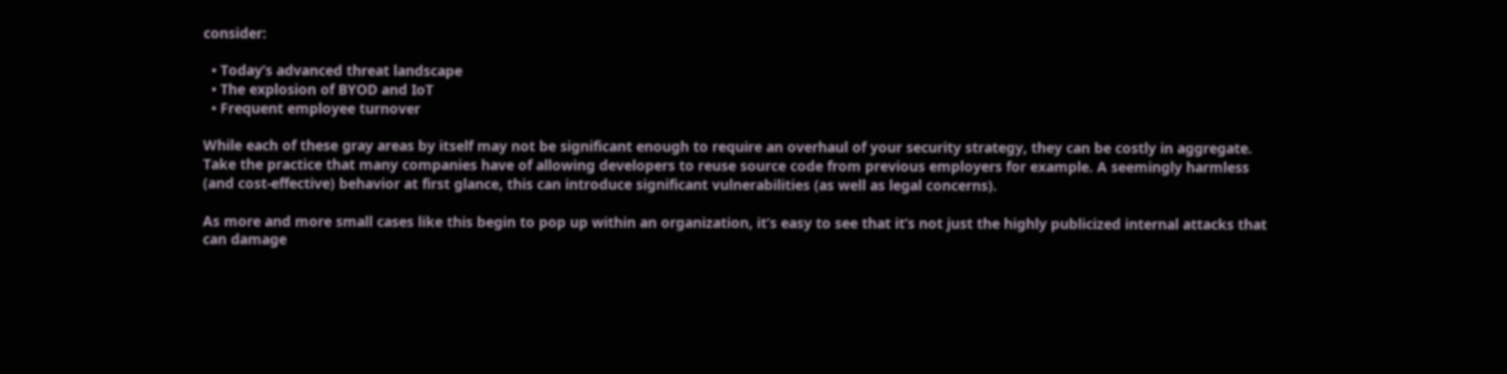consider:

  • Today’s advanced threat landscape
  • The explosion of BYOD and IoT
  • Frequent employee turnover

While each of these gray areas by itself may not be significant enough to require an overhaul of your security strategy, they can be costly in aggregate. Take the practice that many companies have of allowing developers to reuse source code from previous employers for example. A seemingly harmless (and cost-effective) behavior at first glance, this can introduce significant vulnerabilities (as well as legal concerns).

As more and more small cases like this begin to pop up within an organization, it’s easy to see that it’s not just the highly publicized internal attacks that can damage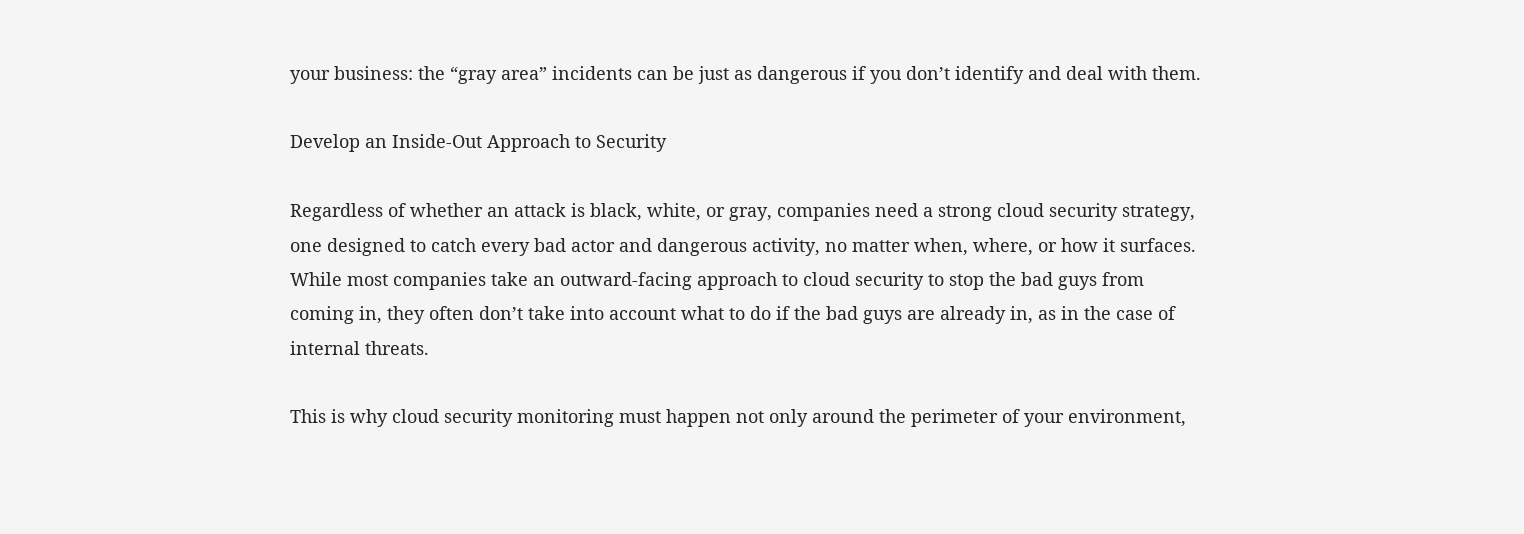your business: the “gray area” incidents can be just as dangerous if you don’t identify and deal with them.

Develop an Inside-Out Approach to Security

Regardless of whether an attack is black, white, or gray, companies need a strong cloud security strategy, one designed to catch every bad actor and dangerous activity, no matter when, where, or how it surfaces. While most companies take an outward-facing approach to cloud security to stop the bad guys from coming in, they often don’t take into account what to do if the bad guys are already in, as in the case of internal threats.

This is why cloud security monitoring must happen not only around the perimeter of your environment,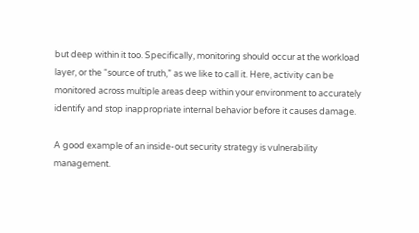but deep within it too. Specifically, monitoring should occur at the workload layer, or the “source of truth,” as we like to call it. Here, activity can be monitored across multiple areas deep within your environment to accurately identify and stop inappropriate internal behavior before it causes damage.

A good example of an inside-out security strategy is vulnerability management.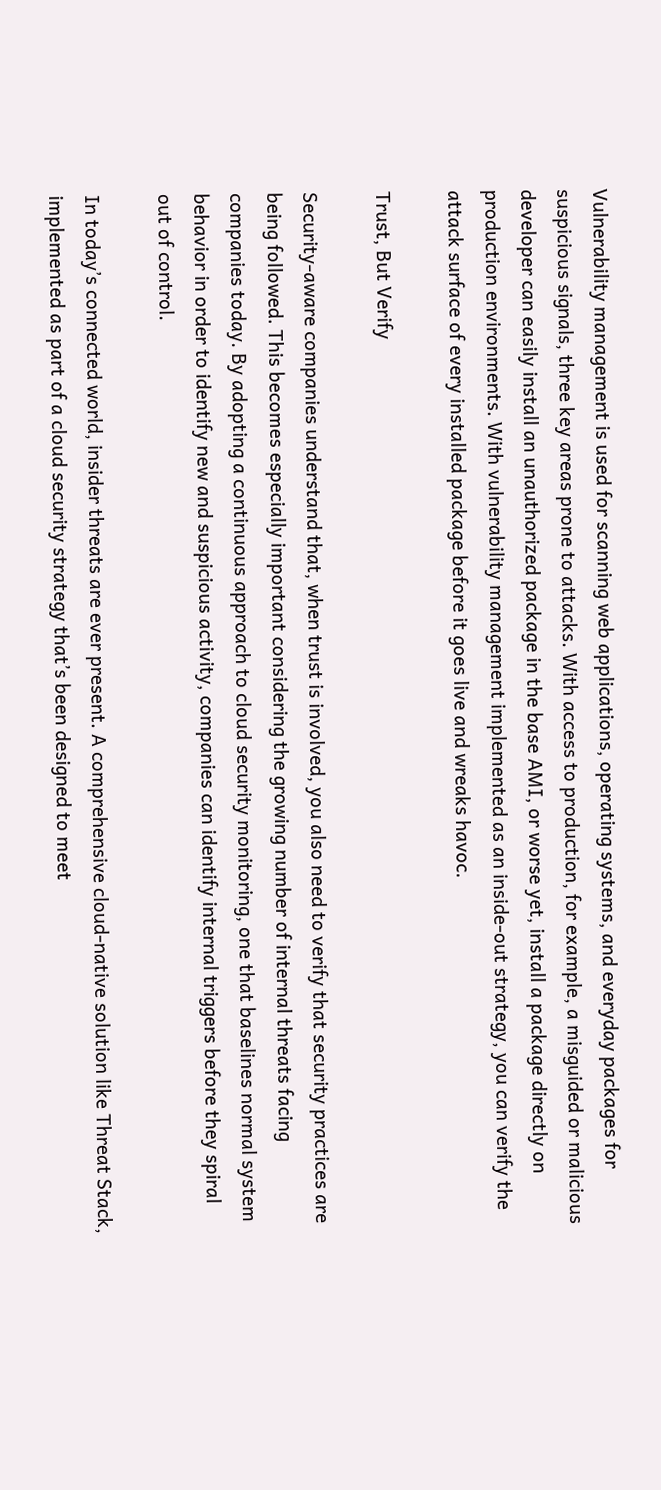Vulnerability management is used for scanning web applications, operating systems, and everyday packages for suspicious signals, three key areas prone to attacks. With access to production, for example, a misguided or malicious developer can easily install an unauthorized package in the base AMI, or worse yet, install a package directly on production environments. With vulnerability management implemented as an inside-out strategy, you can verify the attack surface of every installed package before it goes live and wreaks havoc.

Trust, But Verify

Security-aware companies understand that, when trust is involved, you also need to verify that security practices are being followed. This becomes especially important considering the growing number of internal threats facing companies today. By adopting a continuous approach to cloud security monitoring, one that baselines normal system behavior in order to identify new and suspicious activity, companies can identify internal triggers before they spiral out of control.

In today’s connected world, insider threats are ever present. A comprehensive cloud-native solution like Threat Stack, implemented as part of a cloud security strategy that’s been designed to meet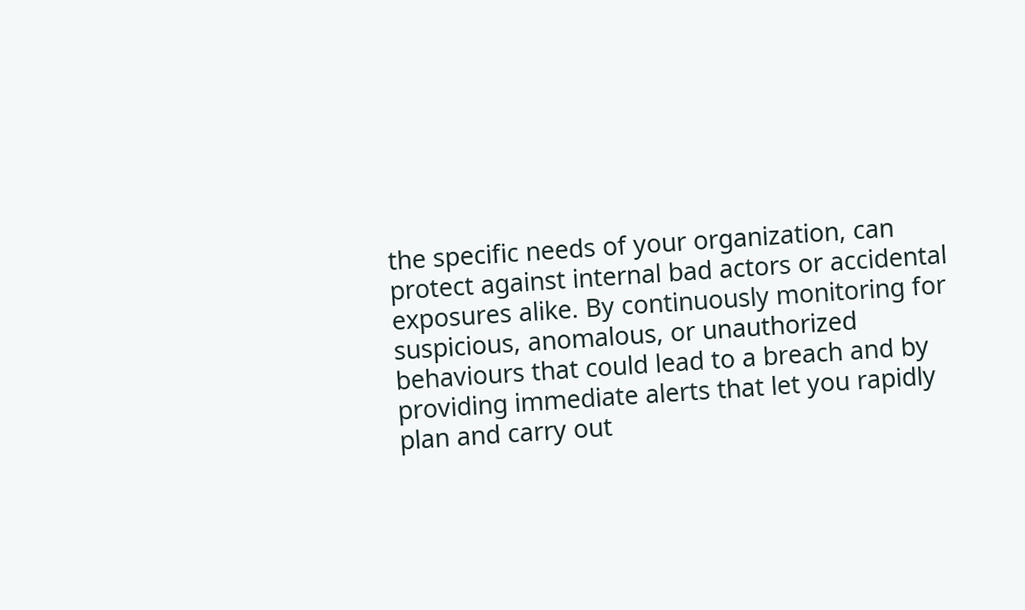the specific needs of your organization, can protect against internal bad actors or accidental exposures alike. By continuously monitoring for suspicious, anomalous, or unauthorized behaviours that could lead to a breach and by providing immediate alerts that let you rapidly plan and carry out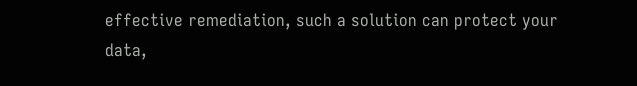effective remediation, such a solution can protect your data,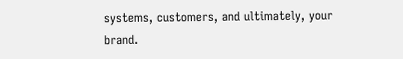systems, customers, and ultimately, your brand.